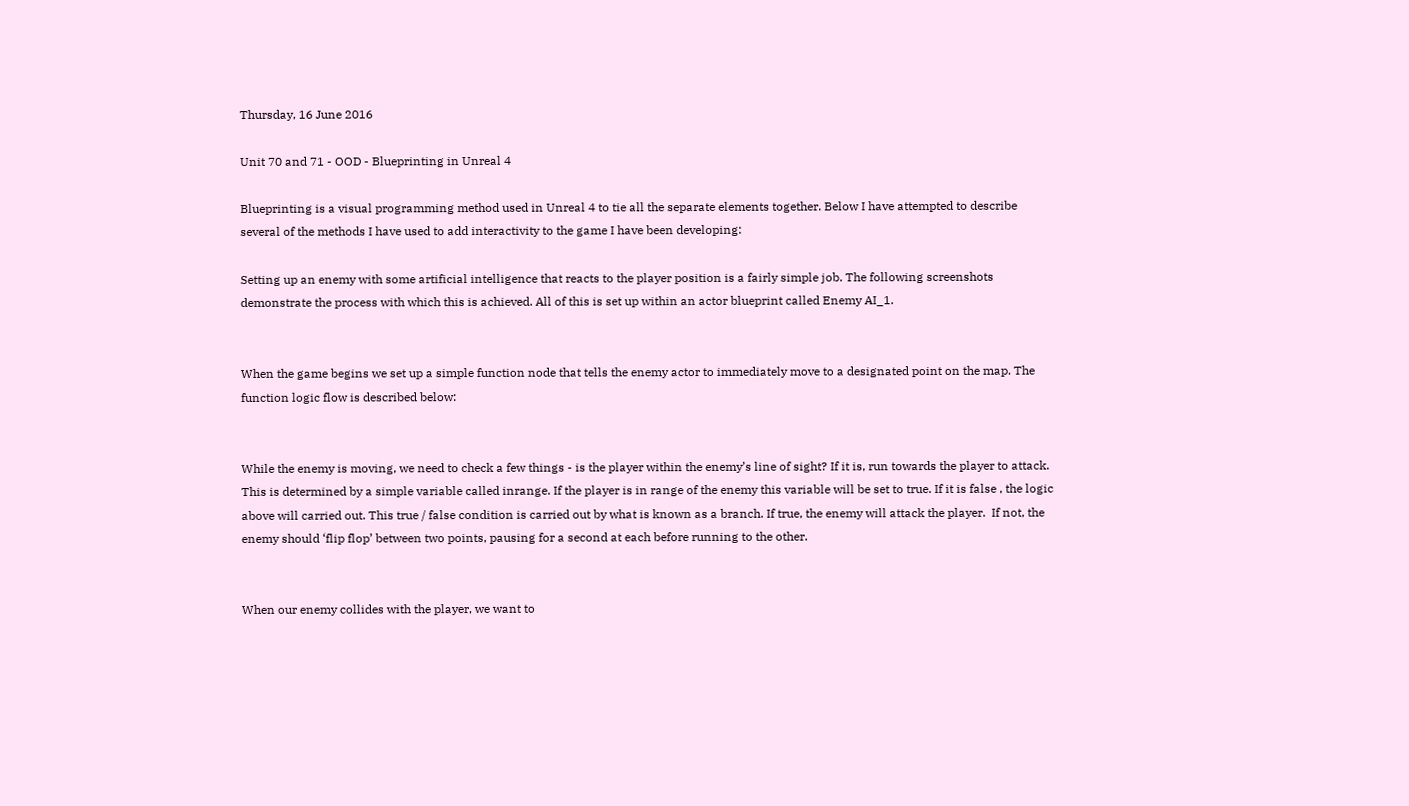Thursday, 16 June 2016

Unit 70 and 71 - OOD - Blueprinting in Unreal 4

Blueprinting is a visual programming method used in Unreal 4 to tie all the separate elements together. Below I have attempted to describe several of the methods I have used to add interactivity to the game I have been developing:

Setting up an enemy with some artificial intelligence that reacts to the player position is a fairly simple job. The following screenshots demonstrate the process with which this is achieved. All of this is set up within an actor blueprint called Enemy AI_1.


When the game begins we set up a simple function node that tells the enemy actor to immediately move to a designated point on the map. The function logic flow is described below:


While the enemy is moving, we need to check a few things - is the player within the enemy’s line of sight? If it is, run towards the player to attack. This is determined by a simple variable called inrange. If the player is in range of the enemy this variable will be set to true. If it is false , the logic above will carried out. This true / false condition is carried out by what is known as a branch. If true, the enemy will attack the player.  If not, the enemy should ‘flip flop’ between two points, pausing for a second at each before running to the other.


When our enemy collides with the player, we want to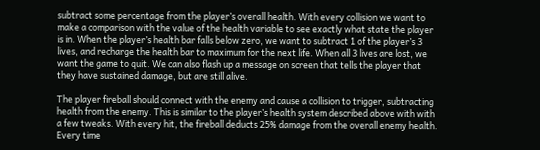subtract some percentage from the player’s overall health. With every collision we want to make a comparison with the value of the health variable to see exactly what state the player is in. When the player’s health bar falls below zero, we want to subtract 1 of the player’s 3 lives, and recharge the health bar to maximum for the next life. When all 3 lives are lost, we want the game to quit. We can also flash up a message on screen that tells the player that they have sustained damage, but are still alive.

The player fireball should connect with the enemy and cause a collision to trigger, subtracting health from the enemy. This is similar to the player’s health system described above with with a few tweaks. With every hit, the fireball deducts 25% damage from the overall enemy health. Every time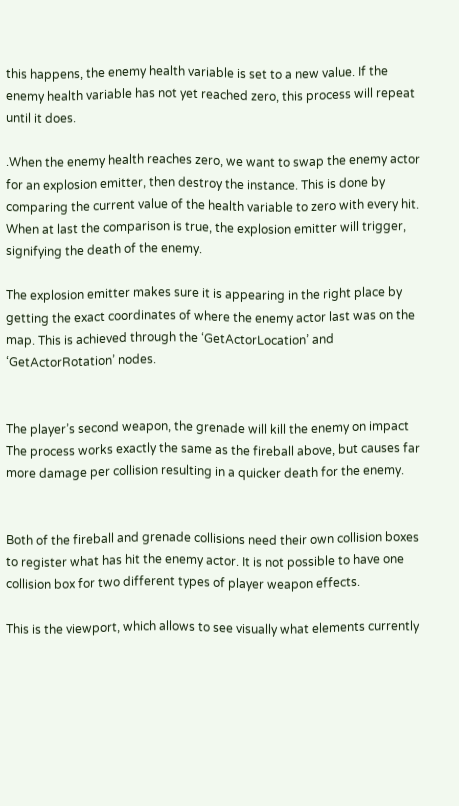this happens, the enemy health variable is set to a new value. If the enemy health variable has not yet reached zero, this process will repeat until it does.

.When the enemy health reaches zero, we want to swap the enemy actor for an explosion emitter, then destroy the instance. This is done by comparing the current value of the health variable to zero with every hit. When at last the comparison is true, the explosion emitter will trigger, signifying the death of the enemy.

The explosion emitter makes sure it is appearing in the right place by getting the exact coordinates of where the enemy actor last was on the map. This is achieved through the ‘GetActorLocation’ and ‘GetActorRotation’ nodes.


The player’s second weapon, the grenade will kill the enemy on impact The process works exactly the same as the fireball above, but causes far more damage per collision resulting in a quicker death for the enemy.


Both of the fireball and grenade collisions need their own collision boxes to register what has hit the enemy actor. It is not possible to have one collision box for two different types of player weapon effects.

This is the viewport, which allows to see visually what elements currently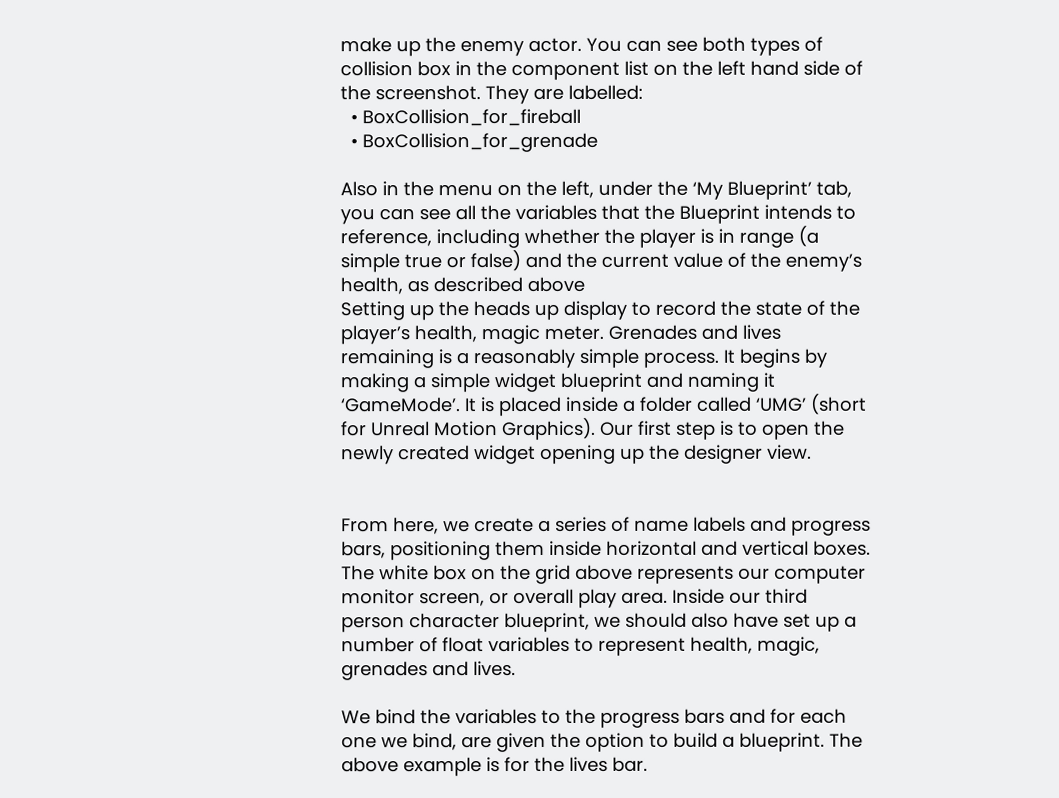make up the enemy actor. You can see both types of collision box in the component list on the left hand side of the screenshot. They are labelled:
  • BoxCollision_for_fireball
  • BoxCollision_for_grenade

Also in the menu on the left, under the ‘My Blueprint’ tab, you can see all the variables that the Blueprint intends to reference, including whether the player is in range (a simple true or false) and the current value of the enemy’s health, as described above
Setting up the heads up display to record the state of the player’s health, magic meter. Grenades and lives remaining is a reasonably simple process. It begins by making a simple widget blueprint and naming it ‘GameMode’. It is placed inside a folder called ‘UMG’ (short for Unreal Motion Graphics). Our first step is to open the newly created widget opening up the designer view.


From here, we create a series of name labels and progress bars, positioning them inside horizontal and vertical boxes. The white box on the grid above represents our computer monitor screen, or overall play area. Inside our third person character blueprint, we should also have set up a number of float variables to represent health, magic, grenades and lives.

We bind the variables to the progress bars and for each one we bind, are given the option to build a blueprint. The above example is for the lives bar.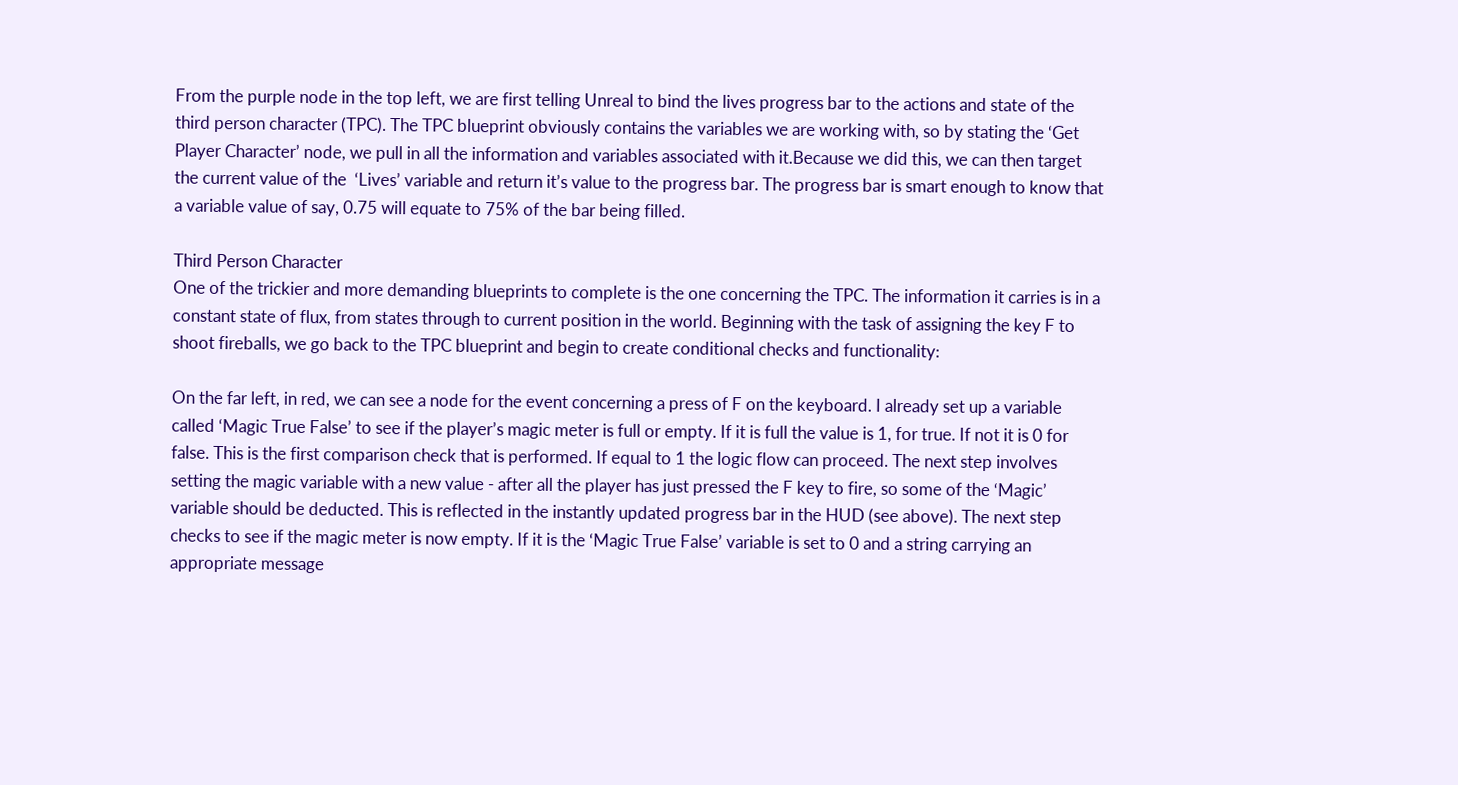From the purple node in the top left, we are first telling Unreal to bind the lives progress bar to the actions and state of the third person character (TPC). The TPC blueprint obviously contains the variables we are working with, so by stating the ‘Get Player Character’ node, we pull in all the information and variables associated with it.Because we did this, we can then target the current value of the  ‘Lives’ variable and return it’s value to the progress bar. The progress bar is smart enough to know that a variable value of say, 0.75 will equate to 75% of the bar being filled.

Third Person Character
One of the trickier and more demanding blueprints to complete is the one concerning the TPC. The information it carries is in a constant state of flux, from states through to current position in the world. Beginning with the task of assigning the key F to shoot fireballs, we go back to the TPC blueprint and begin to create conditional checks and functionality:

On the far left, in red, we can see a node for the event concerning a press of F on the keyboard. I already set up a variable called ‘Magic True False’ to see if the player’s magic meter is full or empty. If it is full the value is 1, for true. If not it is 0 for false. This is the first comparison check that is performed. If equal to 1 the logic flow can proceed. The next step involves setting the magic variable with a new value - after all the player has just pressed the F key to fire, so some of the ‘Magic’ variable should be deducted. This is reflected in the instantly updated progress bar in the HUD (see above). The next step checks to see if the magic meter is now empty. If it is the ‘Magic True False’ variable is set to 0 and a string carrying an appropriate message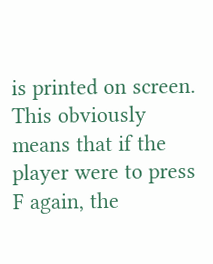is printed on screen. This obviously means that if the player were to press F again, the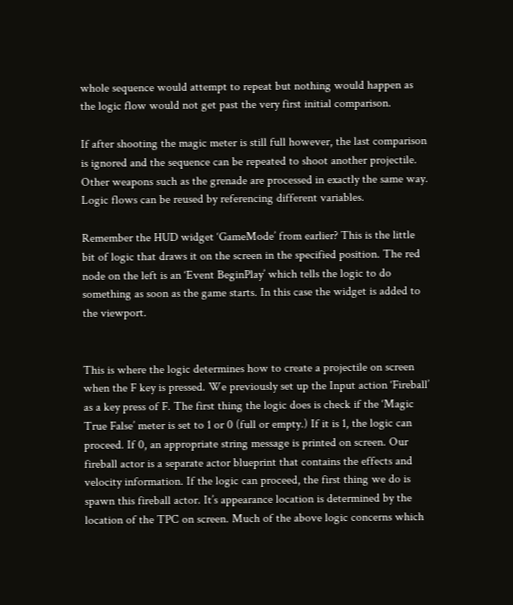whole sequence would attempt to repeat but nothing would happen as the logic flow would not get past the very first initial comparison.

If after shooting the magic meter is still full however, the last comparison is ignored and the sequence can be repeated to shoot another projectile.
Other weapons such as the grenade are processed in exactly the same way. Logic flows can be reused by referencing different variables.

Remember the HUD widget ‘GameMode’ from earlier? This is the little bit of logic that draws it on the screen in the specified position. The red node on the left is an ‘Event BeginPlay’ which tells the logic to do something as soon as the game starts. In this case the widget is added to the viewport.


This is where the logic determines how to create a projectile on screen when the F key is pressed. We previously set up the Input action ‘Fireball’ as a key press of F. The first thing the logic does is check if the ‘Magic True False’ meter is set to 1 or 0 (full or empty.) If it is 1, the logic can proceed. If 0, an appropriate string message is printed on screen. Our fireball actor is a separate actor blueprint that contains the effects and velocity information. If the logic can proceed, the first thing we do is spawn this fireball actor. It’s appearance location is determined by the location of the TPC on screen. Much of the above logic concerns which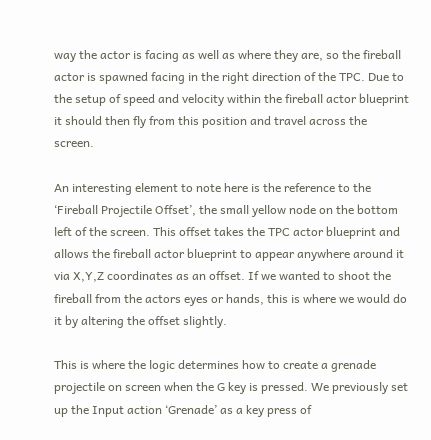way the actor is facing as well as where they are, so the fireball actor is spawned facing in the right direction of the TPC. Due to the setup of speed and velocity within the fireball actor blueprint it should then fly from this position and travel across the screen.

An interesting element to note here is the reference to the ‘Fireball Projectile Offset’, the small yellow node on the bottom left of the screen. This offset takes the TPC actor blueprint and allows the fireball actor blueprint to appear anywhere around it via X,Y,Z coordinates as an offset. If we wanted to shoot the fireball from the actors eyes or hands, this is where we would do it by altering the offset slightly.

This is where the logic determines how to create a grenade projectile on screen when the G key is pressed. We previously set up the Input action ‘Grenade’ as a key press of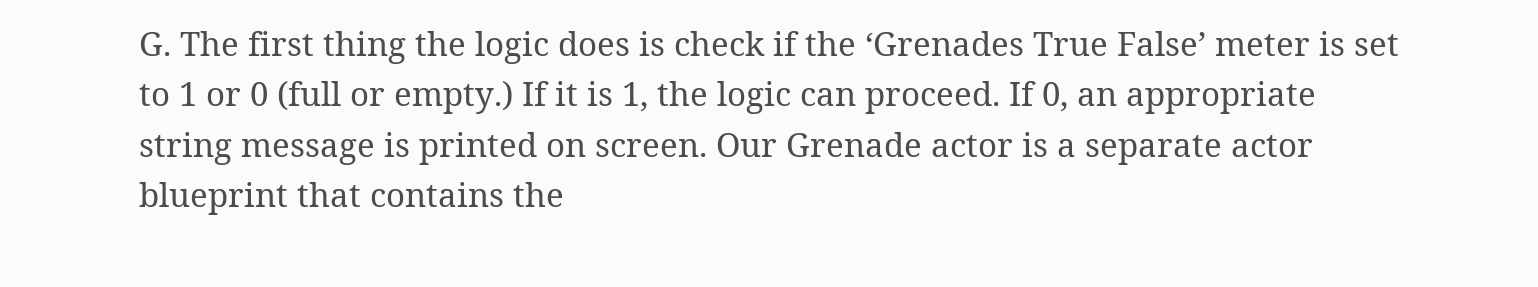G. The first thing the logic does is check if the ‘Grenades True False’ meter is set to 1 or 0 (full or empty.) If it is 1, the logic can proceed. If 0, an appropriate string message is printed on screen. Our Grenade actor is a separate actor blueprint that contains the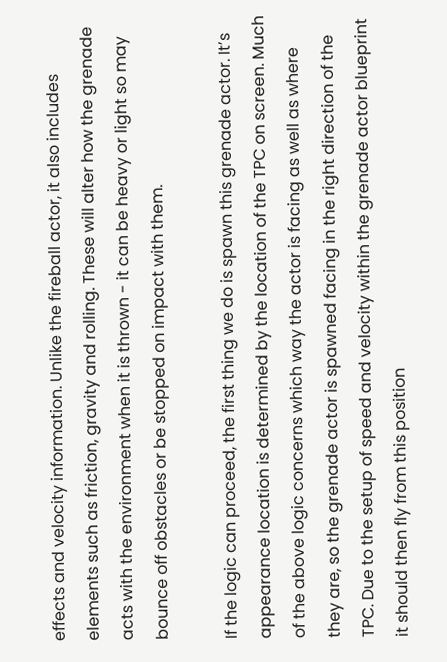effects and velocity information. Unlike the fireball actor, it also includes elements such as friction, gravity and rolling. These will alter how the grenade acts with the environment when it is thrown - it can be heavy or light so may bounce off obstacles or be stopped on impact with them.

If the logic can proceed, the first thing we do is spawn this grenade actor. It’s appearance location is determined by the location of the TPC on screen. Much of the above logic concerns which way the actor is facing as well as where they are, so the grenade actor is spawned facing in the right direction of the TPC. Due to the setup of speed and velocity within the grenade actor blueprint it should then fly from this position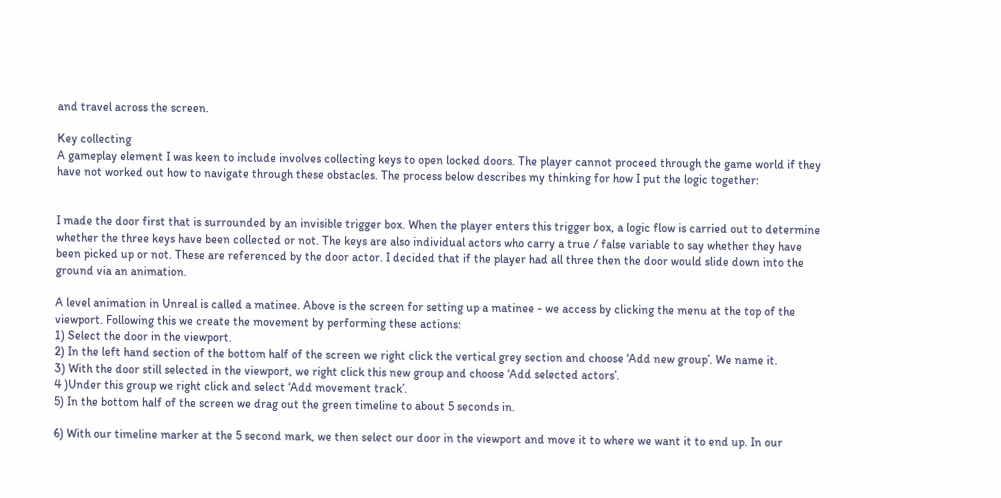and travel across the screen.

Key collecting
A gameplay element I was keen to include involves collecting keys to open locked doors. The player cannot proceed through the game world if they have not worked out how to navigate through these obstacles. The process below describes my thinking for how I put the logic together:


I made the door first that is surrounded by an invisible trigger box. When the player enters this trigger box, a logic flow is carried out to determine whether the three keys have been collected or not. The keys are also individual actors who carry a true / false variable to say whether they have been picked up or not. These are referenced by the door actor. I decided that if the player had all three then the door would slide down into the ground via an animation.

A level animation in Unreal is called a matinee. Above is the screen for setting up a matinee - we access by clicking the menu at the top of the viewport. Following this we create the movement by performing these actions:
1) Select the door in the viewport.
2) In the left hand section of the bottom half of the screen we right click the vertical grey section and choose ‘Add new group’. We name it.
3) With the door still selected in the viewport, we right click this new group and choose ‘Add selected actors’.
4 )Under this group we right click and select ‘Add movement track’.
5) In the bottom half of the screen we drag out the green timeline to about 5 seconds in.

6) With our timeline marker at the 5 second mark, we then select our door in the viewport and move it to where we want it to end up. In our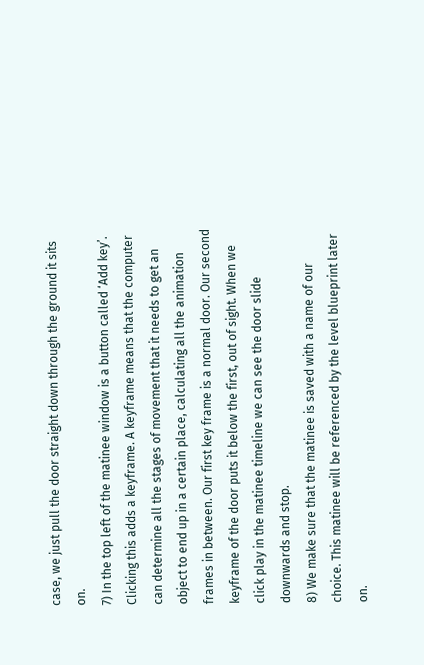case, we just pull the door straight down through the ground it sits on.
7) In the top left of the matinee window is a button called ‘Add key’. Clicking this adds a keyframe. A keyframe means that the computer can determine all the stages of movement that it needs to get an object to end up in a certain place, calculating all the animation frames in between. Our first key frame is a normal door. Our second keyframe of the door puts it below the first, out of sight. When we click play in the matinee timeline we can see the door slide downwards and stop.
8) We make sure that the matinee is saved with a name of our choice. This matinee will be referenced by the level blueprint later on.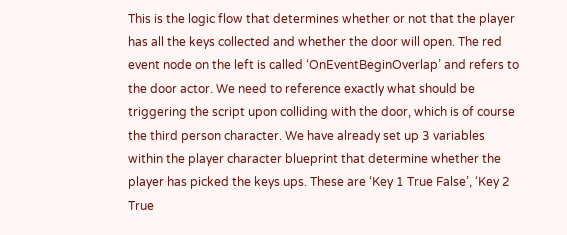This is the logic flow that determines whether or not that the player has all the keys collected and whether the door will open. The red event node on the left is called ‘OnEventBeginOverlap’ and refers to the door actor. We need to reference exactly what should be triggering the script upon colliding with the door, which is of course the third person character. We have already set up 3 variables within the player character blueprint that determine whether the player has picked the keys ups. These are ‘Key 1 True False’, ‘Key 2 True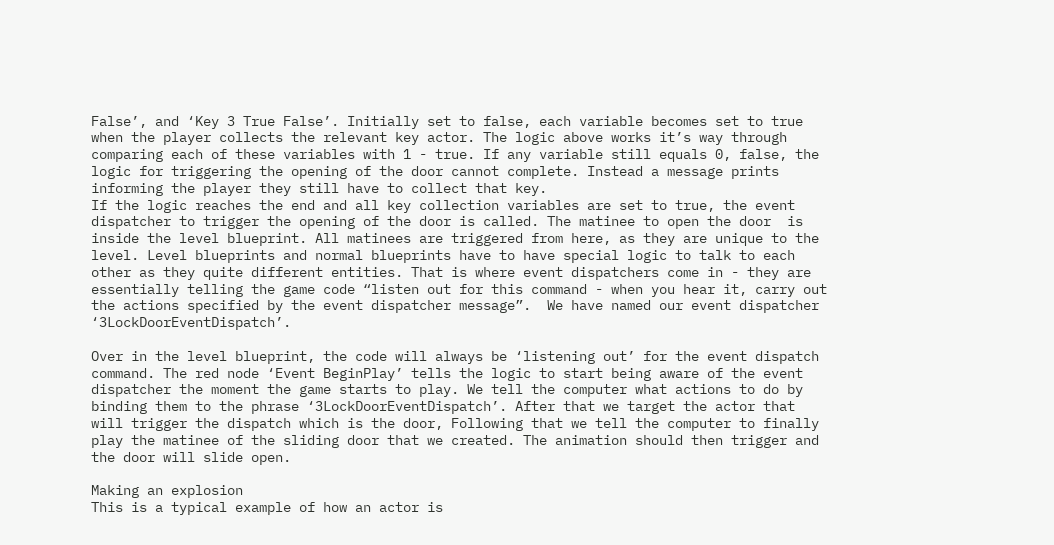False’, and ‘Key 3 True False’. Initially set to false, each variable becomes set to true when the player collects the relevant key actor. The logic above works it’s way through comparing each of these variables with 1 - true. If any variable still equals 0, false, the logic for triggering the opening of the door cannot complete. Instead a message prints informing the player they still have to collect that key.
If the logic reaches the end and all key collection variables are set to true, the event dispatcher to trigger the opening of the door is called. The matinee to open the door  is inside the level blueprint. All matinees are triggered from here, as they are unique to the level. Level blueprints and normal blueprints have to have special logic to talk to each other as they quite different entities. That is where event dispatchers come in - they are essentially telling the game code “listen out for this command - when you hear it, carry out the actions specified by the event dispatcher message”.  We have named our event dispatcher ‘3LockDoorEventDispatch’.

Over in the level blueprint, the code will always be ‘listening out’ for the event dispatch command. The red node ‘Event BeginPlay’ tells the logic to start being aware of the event dispatcher the moment the game starts to play. We tell the computer what actions to do by binding them to the phrase ‘3LockDoorEventDispatch’. After that we target the actor that will trigger the dispatch which is the door, Following that we tell the computer to finally play the matinee of the sliding door that we created. The animation should then trigger and the door will slide open.

Making an explosion
This is a typical example of how an actor is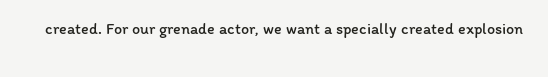created. For our grenade actor, we want a specially created explosion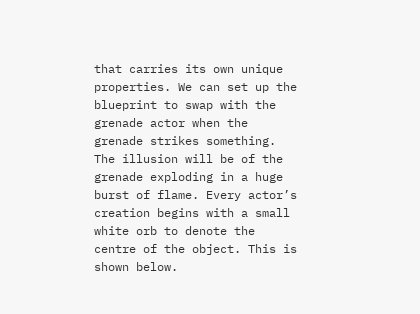that carries its own unique properties. We can set up the blueprint to swap with the grenade actor when the grenade strikes something. The illusion will be of the grenade exploding in a huge burst of flame. Every actor’s creation begins with a small white orb to denote the centre of the object. This is shown below.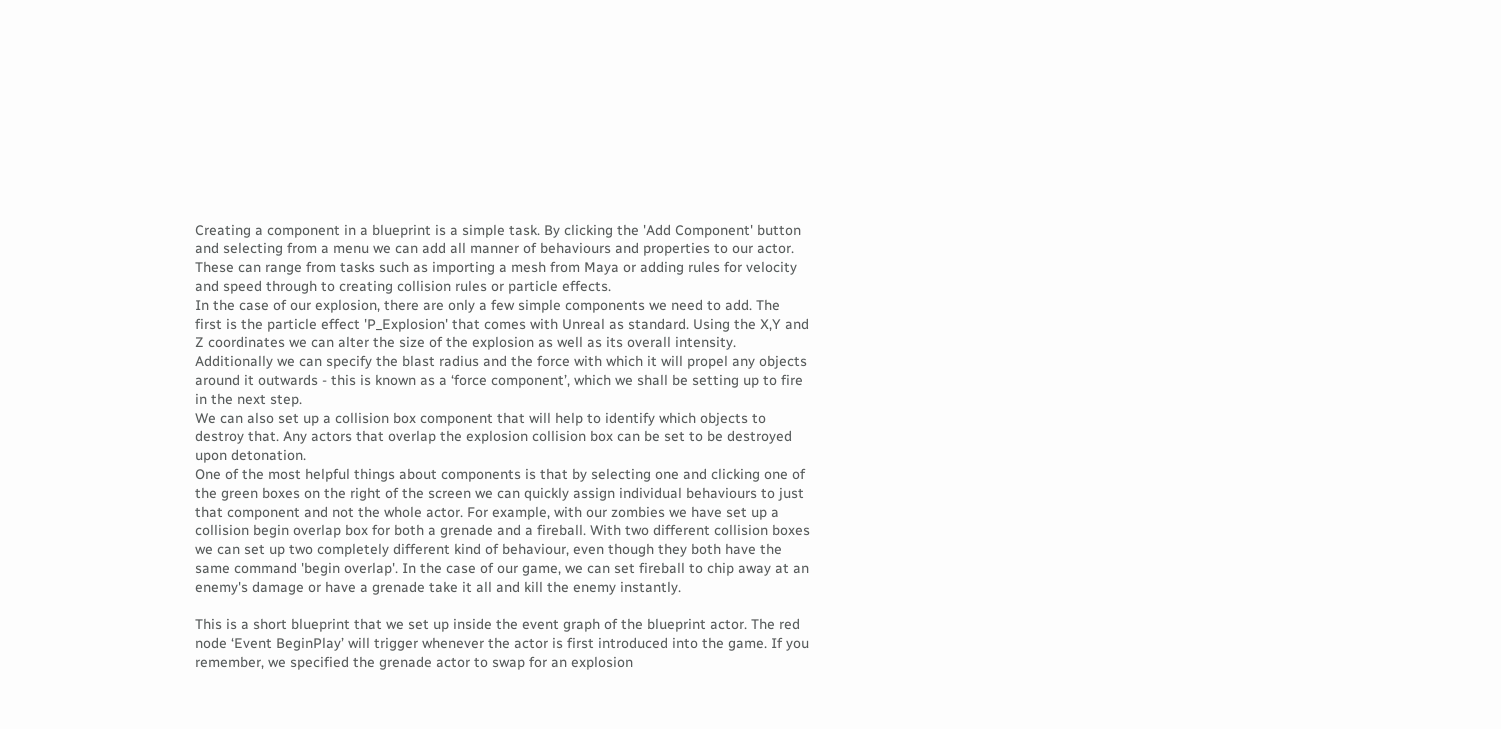Creating a component in a blueprint is a simple task. By clicking the 'Add Component' button and selecting from a menu we can add all manner of behaviours and properties to our actor. These can range from tasks such as importing a mesh from Maya or adding rules for velocity and speed through to creating collision rules or particle effects.
In the case of our explosion, there are only a few simple components we need to add. The first is the particle effect 'P_Explosion' that comes with Unreal as standard. Using the X,Y and Z coordinates we can alter the size of the explosion as well as its overall intensity.
Additionally we can specify the blast radius and the force with which it will propel any objects around it outwards - this is known as a ‘force component’, which we shall be setting up to fire in the next step.
We can also set up a collision box component that will help to identify which objects to destroy that. Any actors that overlap the explosion collision box can be set to be destroyed upon detonation.
One of the most helpful things about components is that by selecting one and clicking one of the green boxes on the right of the screen we can quickly assign individual behaviours to just that component and not the whole actor. For example, with our zombies we have set up a collision begin overlap box for both a grenade and a fireball. With two different collision boxes we can set up two completely different kind of behaviour, even though they both have the same command 'begin overlap'. In the case of our game, we can set fireball to chip away at an enemy's damage or have a grenade take it all and kill the enemy instantly.

This is a short blueprint that we set up inside the event graph of the blueprint actor. The red node ‘Event BeginPlay’ will trigger whenever the actor is first introduced into the game. If you remember, we specified the grenade actor to swap for an explosion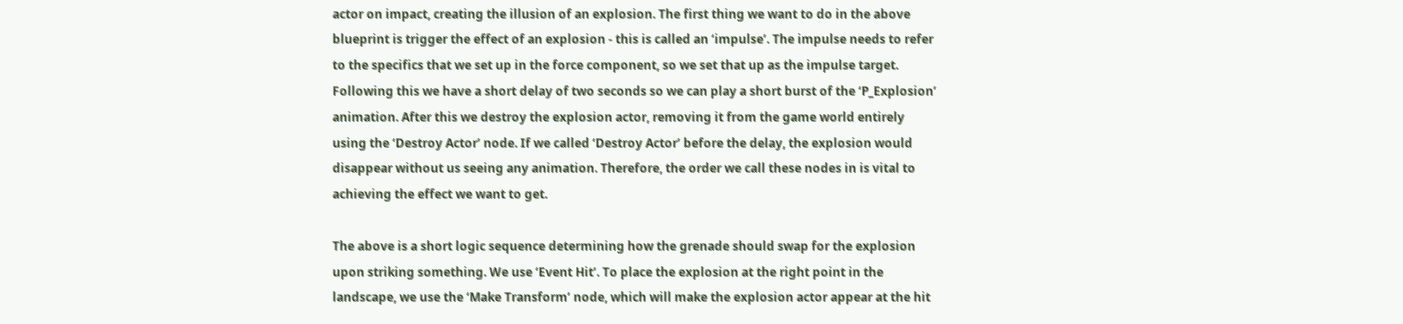actor on impact, creating the illusion of an explosion. The first thing we want to do in the above blueprint is trigger the effect of an explosion - this is called an ‘impulse’. The impulse needs to refer to the specifics that we set up in the force component, so we set that up as the impulse target. Following this we have a short delay of two seconds so we can play a short burst of the ‘P_Explosion’ animation. After this we destroy the explosion actor, removing it from the game world entirely using the ‘Destroy Actor’ node. If we called ‘Destroy Actor’ before the delay, the explosion would disappear without us seeing any animation. Therefore, the order we call these nodes in is vital to achieving the effect we want to get.

The above is a short logic sequence determining how the grenade should swap for the explosion upon striking something. We use ‘Event Hit’. To place the explosion at the right point in the landscape, we use the ‘Make Transform’ node, which will make the explosion actor appear at the hit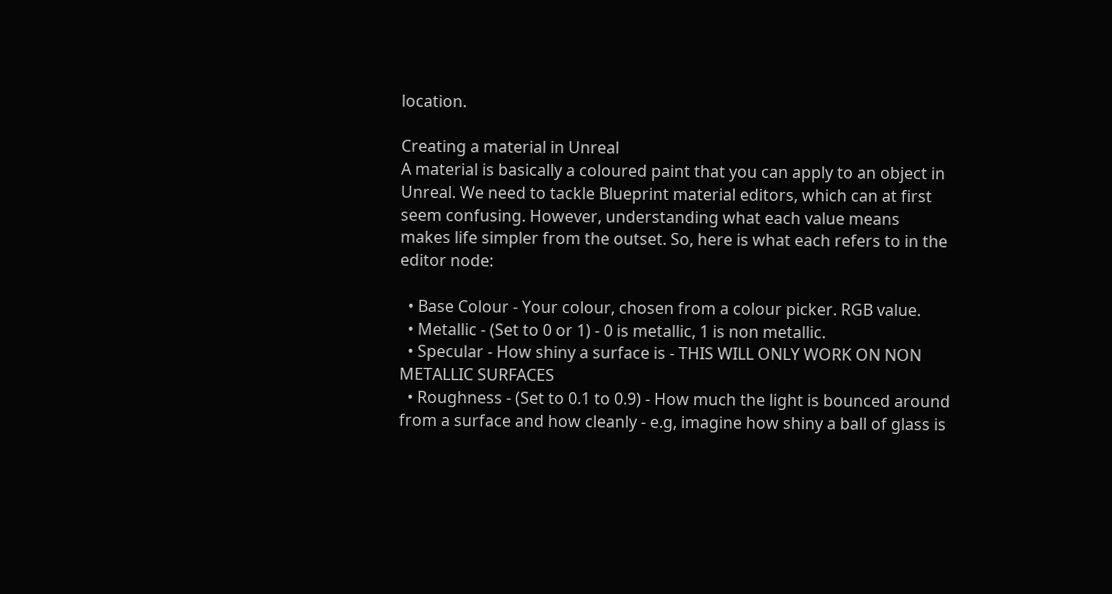location.

Creating a material in Unreal
A material is basically a coloured paint that you can apply to an object in Unreal. We need to tackle Blueprint material editors, which can at first seem confusing. However, understanding what each value means makes life simpler from the outset. So, here is what each refers to in the editor node:

  • Base Colour - Your colour, chosen from a colour picker. RGB value.
  • Metallic - (Set to 0 or 1) - 0 is metallic, 1 is non metallic.
  • Specular - How shiny a surface is - THIS WILL ONLY WORK ON NON METALLIC SURFACES
  • Roughness - (Set to 0.1 to 0.9) - How much the light is bounced around from a surface and how cleanly - e.g, imagine how shiny a ball of glass is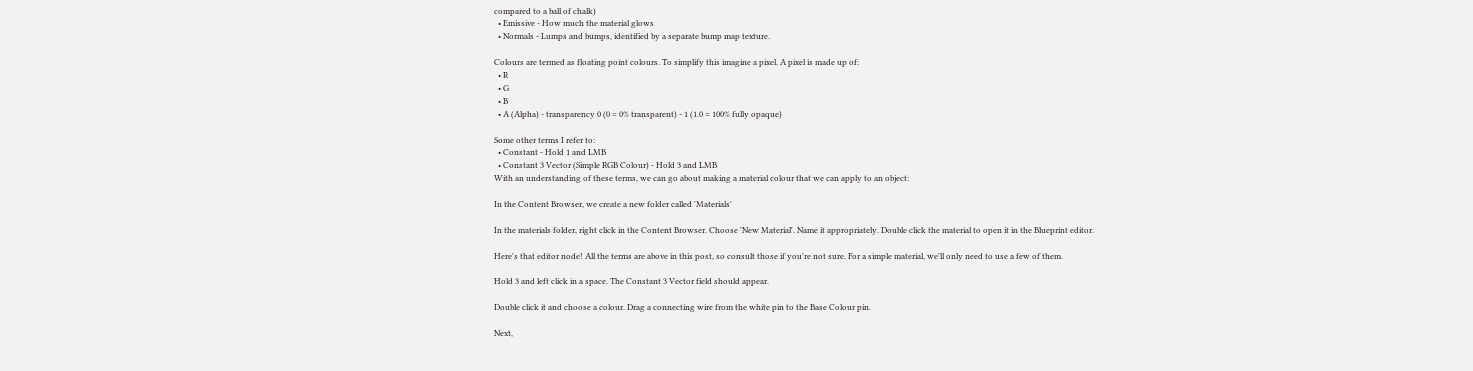compared to a ball of chalk)
  • Emissive - How much the material glows
  • Normals - Lumps and bumps, identified by a separate bump map texture.

Colours are termed as floating point colours. To simplify this imagine a pixel. A pixel is made up of:
  • R
  • G
  • B
  • A (Alpha) - transparency 0 (0 = 0% transparent) - 1 (1.0 = 100% fully opaque)

Some other terms I refer to:
  • Constant - Hold 1 and LMB
  • Constant 3 Vector (Simple RGB Colour) - Hold 3 and LMB
With an understanding of these terms, we can go about making a material colour that we can apply to an object:

In the Content Browser, we create a new folder called 'Materials'

In the materials folder, right click in the Content Browser. Choose 'New Material'. Name it appropriately. Double click the material to open it in the Blueprint editor.

Here's that editor node! All the terms are above in this post, so consult those if you're not sure. For a simple material, we'll only need to use a few of them.

Hold 3 and left click in a space. The Constant 3 Vector field should appear.

Double click it and choose a colour. Drag a connecting wire from the white pin to the Base Colour pin.

Next,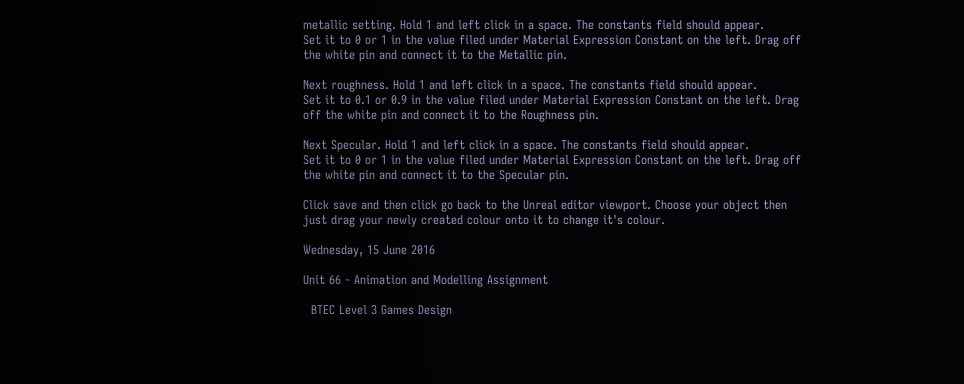metallic setting. Hold 1 and left click in a space. The constants field should appear.
Set it to 0 or 1 in the value filed under Material Expression Constant on the left. Drag off the white pin and connect it to the Metallic pin.

Next roughness. Hold 1 and left click in a space. The constants field should appear.
Set it to 0.1 or 0.9 in the value filed under Material Expression Constant on the left. Drag off the white pin and connect it to the Roughness pin.

Next Specular. Hold 1 and left click in a space. The constants field should appear.
Set it to 0 or 1 in the value filed under Material Expression Constant on the left. Drag off the white pin and connect it to the Specular pin.

Click save and then click go back to the Unreal editor viewport. Choose your object then just drag your newly created colour onto it to change it's colour.

Wednesday, 15 June 2016

Unit 66 - Animation and Modelling Assignment

  BTEC Level 3 Games Design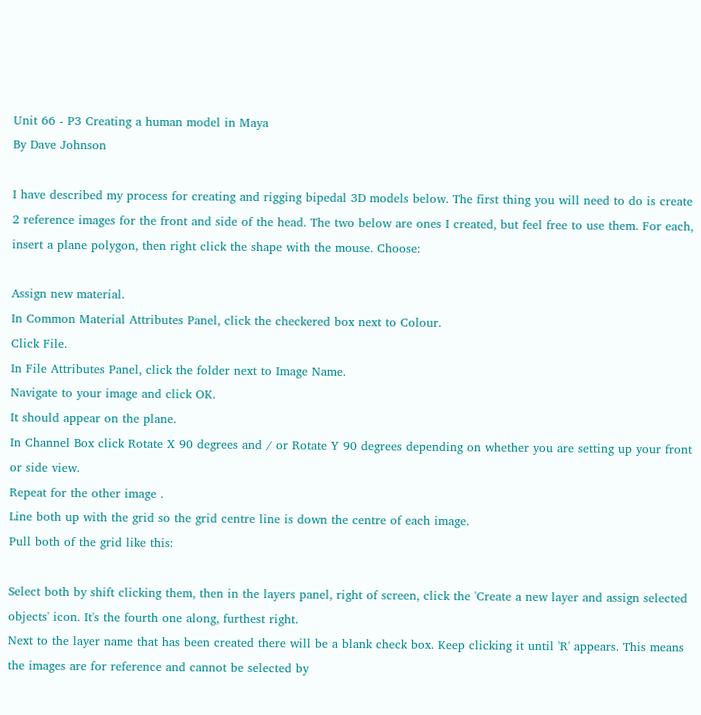Unit 66 - P3 Creating a human model in Maya
By Dave Johnson

I have described my process for creating and rigging bipedal 3D models below. The first thing you will need to do is create 2 reference images for the front and side of the head. The two below are ones I created, but feel free to use them. For each, insert a plane polygon, then right click the shape with the mouse. Choose:

Assign new material.
In Common Material Attributes Panel, click the checkered box next to Colour.
Click File.
In File Attributes Panel, click the folder next to Image Name.
Navigate to your image and click OK.
It should appear on the plane.
In Channel Box click Rotate X 90 degrees and / or Rotate Y 90 degrees depending on whether you are setting up your front or side view.
Repeat for the other image .
Line both up with the grid so the grid centre line is down the centre of each image.
Pull both of the grid like this:

Select both by shift clicking them, then in the layers panel, right of screen, click the 'Create a new layer and assign selected objects' icon. It's the fourth one along, furthest right.
Next to the layer name that has been created there will be a blank check box. Keep clicking it until 'R' appears. This means the images are for reference and cannot be selected by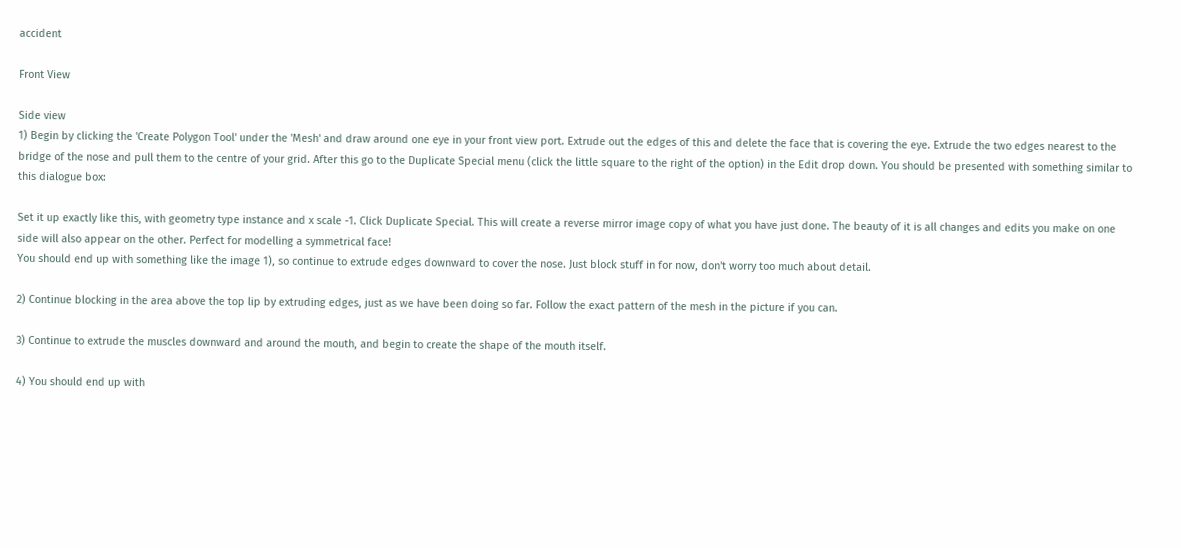accident

Front View

Side view
1) Begin by clicking the 'Create Polygon Tool' under the 'Mesh' and draw around one eye in your front view port. Extrude out the edges of this and delete the face that is covering the eye. Extrude the two edges nearest to the bridge of the nose and pull them to the centre of your grid. After this go to the Duplicate Special menu (click the little square to the right of the option) in the Edit drop down. You should be presented with something similar to this dialogue box:

Set it up exactly like this, with geometry type instance and x scale -1. Click Duplicate Special. This will create a reverse mirror image copy of what you have just done. The beauty of it is all changes and edits you make on one side will also appear on the other. Perfect for modelling a symmetrical face!
You should end up with something like the image 1), so continue to extrude edges downward to cover the nose. Just block stuff in for now, don't worry too much about detail.

2) Continue blocking in the area above the top lip by extruding edges, just as we have been doing so far. Follow the exact pattern of the mesh in the picture if you can.

3) Continue to extrude the muscles downward and around the mouth, and begin to create the shape of the mouth itself.

4) You should end up with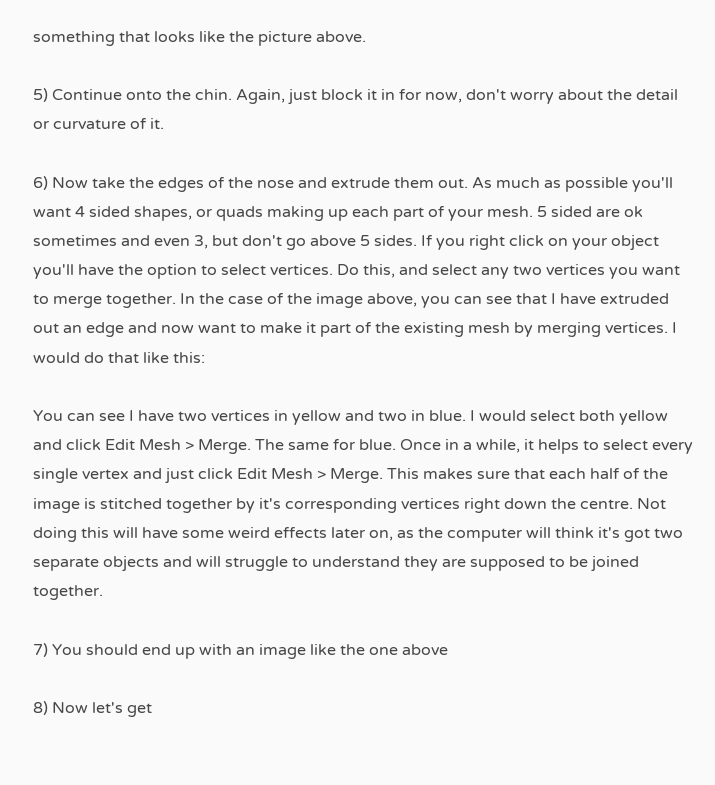something that looks like the picture above.

5) Continue onto the chin. Again, just block it in for now, don't worry about the detail or curvature of it.

6) Now take the edges of the nose and extrude them out. As much as possible you'll want 4 sided shapes, or quads making up each part of your mesh. 5 sided are ok sometimes and even 3, but don't go above 5 sides. If you right click on your object you'll have the option to select vertices. Do this, and select any two vertices you want to merge together. In the case of the image above, you can see that I have extruded out an edge and now want to make it part of the existing mesh by merging vertices. I would do that like this:

You can see I have two vertices in yellow and two in blue. I would select both yellow and click Edit Mesh > Merge. The same for blue. Once in a while, it helps to select every single vertex and just click Edit Mesh > Merge. This makes sure that each half of the image is stitched together by it's corresponding vertices right down the centre. Not doing this will have some weird effects later on, as the computer will think it's got two separate objects and will struggle to understand they are supposed to be joined together.

7) You should end up with an image like the one above

8) Now let's get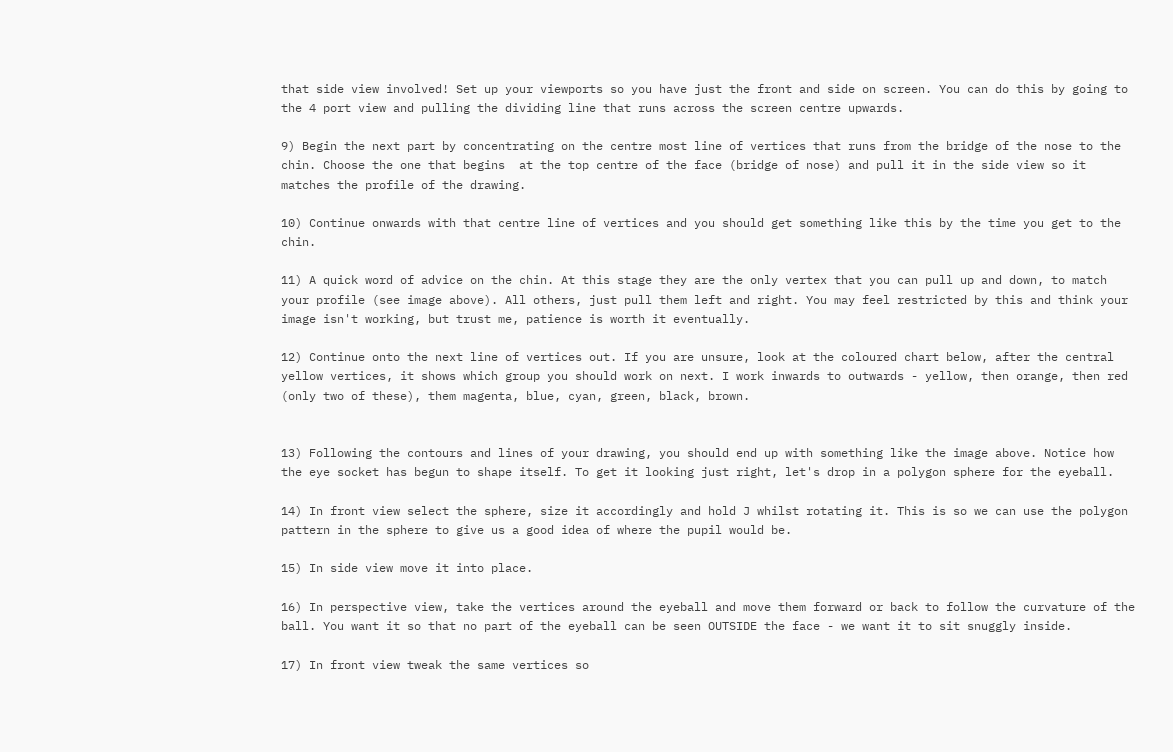that side view involved! Set up your viewports so you have just the front and side on screen. You can do this by going to the 4 port view and pulling the dividing line that runs across the screen centre upwards.

9) Begin the next part by concentrating on the centre most line of vertices that runs from the bridge of the nose to the chin. Choose the one that begins  at the top centre of the face (bridge of nose) and pull it in the side view so it matches the profile of the drawing.

10) Continue onwards with that centre line of vertices and you should get something like this by the time you get to the chin.

11) A quick word of advice on the chin. At this stage they are the only vertex that you can pull up and down, to match your profile (see image above). All others, just pull them left and right. You may feel restricted by this and think your image isn't working, but trust me, patience is worth it eventually.

12) Continue onto the next line of vertices out. If you are unsure, look at the coloured chart below, after the central yellow vertices, it shows which group you should work on next. I work inwards to outwards - yellow, then orange, then red (only two of these), them magenta, blue, cyan, green, black, brown.


13) Following the contours and lines of your drawing, you should end up with something like the image above. Notice how the eye socket has begun to shape itself. To get it looking just right, let's drop in a polygon sphere for the eyeball.

14) In front view select the sphere, size it accordingly and hold J whilst rotating it. This is so we can use the polygon pattern in the sphere to give us a good idea of where the pupil would be.

15) In side view move it into place.

16) In perspective view, take the vertices around the eyeball and move them forward or back to follow the curvature of the ball. You want it so that no part of the eyeball can be seen OUTSIDE the face - we want it to sit snuggly inside.

17) In front view tweak the same vertices so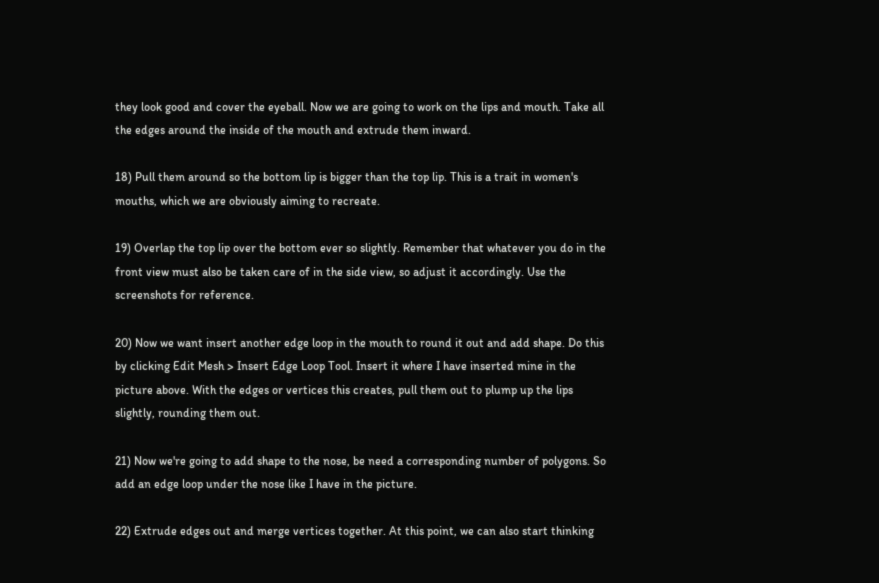they look good and cover the eyeball. Now we are going to work on the lips and mouth. Take all the edges around the inside of the mouth and extrude them inward.

18) Pull them around so the bottom lip is bigger than the top lip. This is a trait in women's mouths, which we are obviously aiming to recreate.

19) Overlap the top lip over the bottom ever so slightly. Remember that whatever you do in the front view must also be taken care of in the side view, so adjust it accordingly. Use the screenshots for reference.

20) Now we want insert another edge loop in the mouth to round it out and add shape. Do this by clicking Edit Mesh > Insert Edge Loop Tool. Insert it where I have inserted mine in the picture above. With the edges or vertices this creates, pull them out to plump up the lips slightly, rounding them out.

21) Now we're going to add shape to the nose, be need a corresponding number of polygons. So add an edge loop under the nose like I have in the picture.

22) Extrude edges out and merge vertices together. At this point, we can also start thinking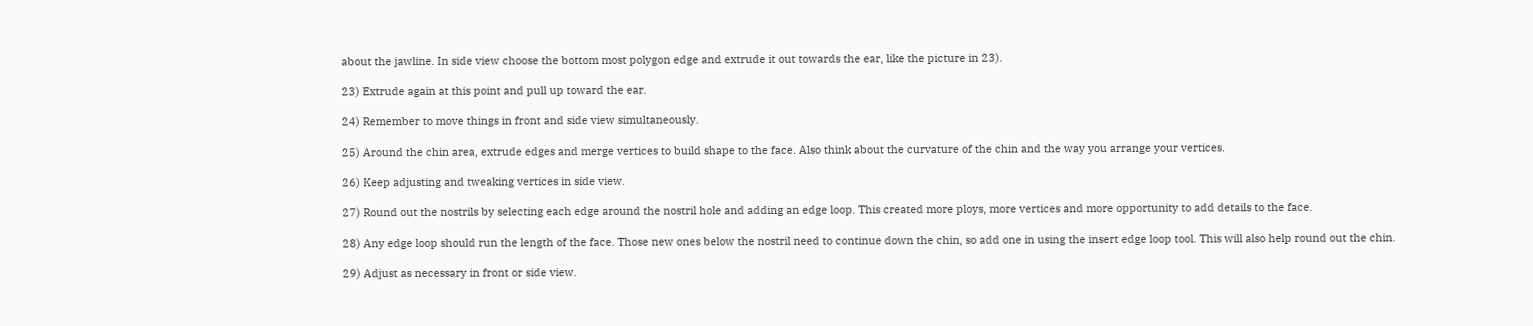about the jawline. In side view choose the bottom most polygon edge and extrude it out towards the ear, like the picture in 23).

23) Extrude again at this point and pull up toward the ear.

24) Remember to move things in front and side view simultaneously.

25) Around the chin area, extrude edges and merge vertices to build shape to the face. Also think about the curvature of the chin and the way you arrange your vertices.

26) Keep adjusting and tweaking vertices in side view.

27) Round out the nostrils by selecting each edge around the nostril hole and adding an edge loop. This created more ploys, more vertices and more opportunity to add details to the face.

28) Any edge loop should run the length of the face. Those new ones below the nostril need to continue down the chin, so add one in using the insert edge loop tool. This will also help round out the chin.

29) Adjust as necessary in front or side view.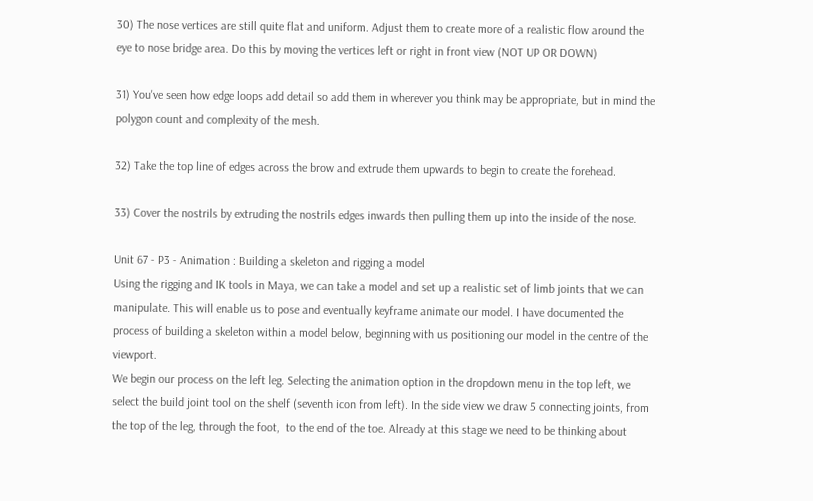30) The nose vertices are still quite flat and uniform. Adjust them to create more of a realistic flow around the eye to nose bridge area. Do this by moving the vertices left or right in front view (NOT UP OR DOWN)

31) You've seen how edge loops add detail so add them in wherever you think may be appropriate, but in mind the polygon count and complexity of the mesh.

32) Take the top line of edges across the brow and extrude them upwards to begin to create the forehead.

33) Cover the nostrils by extruding the nostrils edges inwards then pulling them up into the inside of the nose.

Unit 67 - P3 - Animation : Building a skeleton and rigging a model
Using the rigging and IK tools in Maya, we can take a model and set up a realistic set of limb joints that we can manipulate. This will enable us to pose and eventually keyframe animate our model. I have documented the process of building a skeleton within a model below, beginning with us positioning our model in the centre of the viewport.
We begin our process on the left leg. Selecting the animation option in the dropdown menu in the top left, we select the build joint tool on the shelf (seventh icon from left). In the side view we draw 5 connecting joints, from the top of the leg, through the foot,  to the end of the toe. Already at this stage we need to be thinking about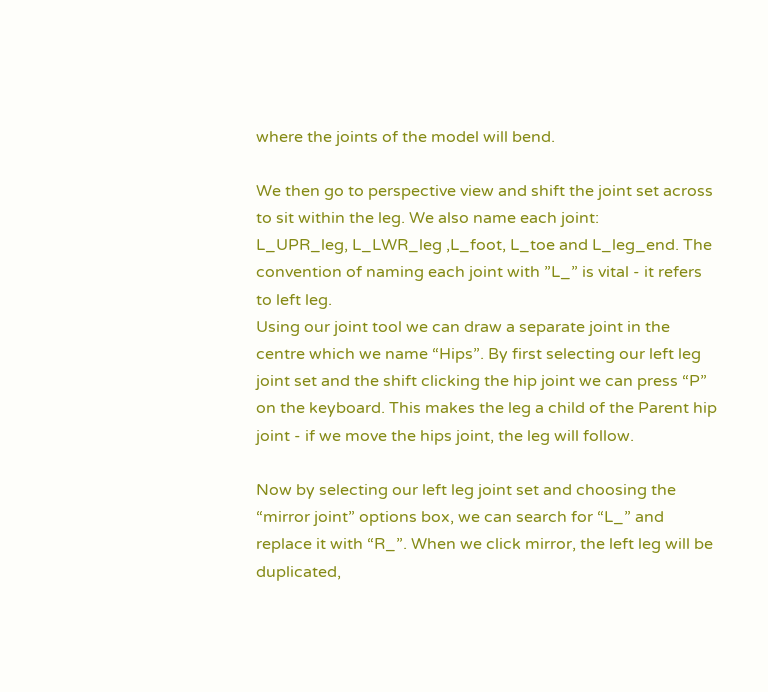where the joints of the model will bend.

We then go to perspective view and shift the joint set across to sit within the leg. We also name each joint:
L_UPR_leg, L_LWR_leg ,L_foot, L_toe and L_leg_end. The convention of naming each joint with ”L_” is vital - it refers to left leg.
Using our joint tool we can draw a separate joint in the centre which we name “Hips”. By first selecting our left leg joint set and the shift clicking the hip joint we can press “P” on the keyboard. This makes the leg a child of the Parent hip joint - if we move the hips joint, the leg will follow.

Now by selecting our left leg joint set and choosing the “mirror joint” options box, we can search for “L_” and replace it with “R_”. When we click mirror, the left leg will be duplicated,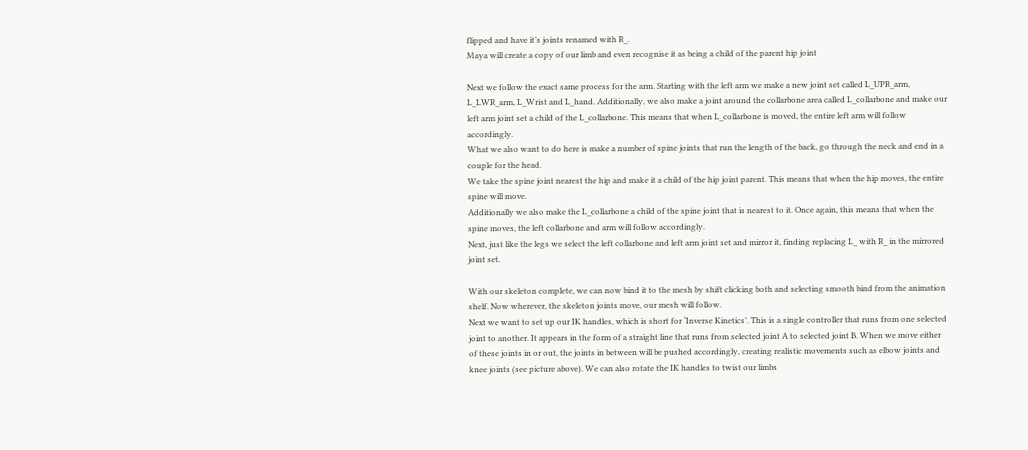flipped and have it’s joints renamed with R_.
Maya will create a copy of our limb and even recognise it as being a child of the parent hip joint

Next we follow the exact same process for the arm. Starting with the left arm we make a new joint set called L_UPR_arm, L_LWR_arm, L_Wrist and L_hand. Additionally, we also make a joint around the collarbone area called L_collarbone and make our left arm joint set a child of the L_collarbone. This means that when L_collarbone is moved, the entire left arm will follow accordingly.
What we also want to do here is make a number of spine joints that run the length of the back, go through the neck and end in a couple for the head.
We take the spine joint nearest the hip and make it a child of the hip joint parent. This means that when the hip moves, the entire spine will move.
Additionally we also make the L_collarbone a child of the spine joint that is nearest to it. Once again, this means that when the spine moves, the left collarbone and arm will follow accordingly.
Next, just like the legs we select the left collarbone and left arm joint set and mirror it, finding replacing L_ with R_ in the mirrored joint set.

With our skeleton complete, we can now bind it to the mesh by shift clicking both and selecting smooth bind from the animation shelf. Now wherever, the skeleton joints move, our mesh will follow.
Next we want to set up our IK handles, which is short for ‘Inverse Kinetics’. This is a single controller that runs from one selected joint to another. It appears in the form of a straight line that runs from selected joint A to selected joint B. When we move either of these joints in or out, the joints in between will be pushed accordingly, creating realistic movements such as elbow joints and knee joints (see picture above). We can also rotate the IK handles to twist our limbs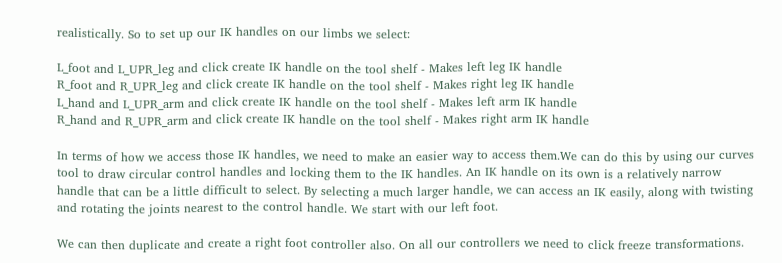realistically. So to set up our IK handles on our limbs we select:

L_foot and L_UPR_leg and click create IK handle on the tool shelf - Makes left leg IK handle
R_foot and R_UPR_leg and click create IK handle on the tool shelf - Makes right leg IK handle
L_hand and L_UPR_arm and click create IK handle on the tool shelf - Makes left arm IK handle
R_hand and R_UPR_arm and click create IK handle on the tool shelf - Makes right arm IK handle

In terms of how we access those IK handles, we need to make an easier way to access them.We can do this by using our curves tool to draw circular control handles and locking them to the IK handles. An IK handle on its own is a relatively narrow handle that can be a little difficult to select. By selecting a much larger handle, we can access an IK easily, along with twisting and rotating the joints nearest to the control handle. We start with our left foot.

We can then duplicate and create a right foot controller also. On all our controllers we need to click freeze transformations.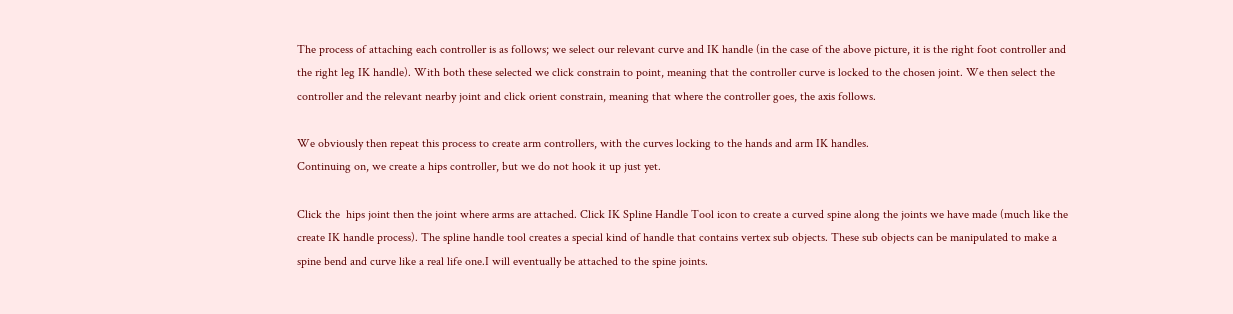The process of attaching each controller is as follows; we select our relevant curve and IK handle (in the case of the above picture, it is the right foot controller and the right leg IK handle). With both these selected we click constrain to point, meaning that the controller curve is locked to the chosen joint. We then select the controller and the relevant nearby joint and click orient constrain, meaning that where the controller goes, the axis follows.

We obviously then repeat this process to create arm controllers, with the curves locking to the hands and arm IK handles.
Continuing on, we create a hips controller, but we do not hook it up just yet.

Click the  hips joint then the joint where arms are attached. Click IK Spline Handle Tool icon to create a curved spine along the joints we have made (much like the create IK handle process). The spline handle tool creates a special kind of handle that contains vertex sub objects. These sub objects can be manipulated to make a  spine bend and curve like a real life one.I will eventually be attached to the spine joints.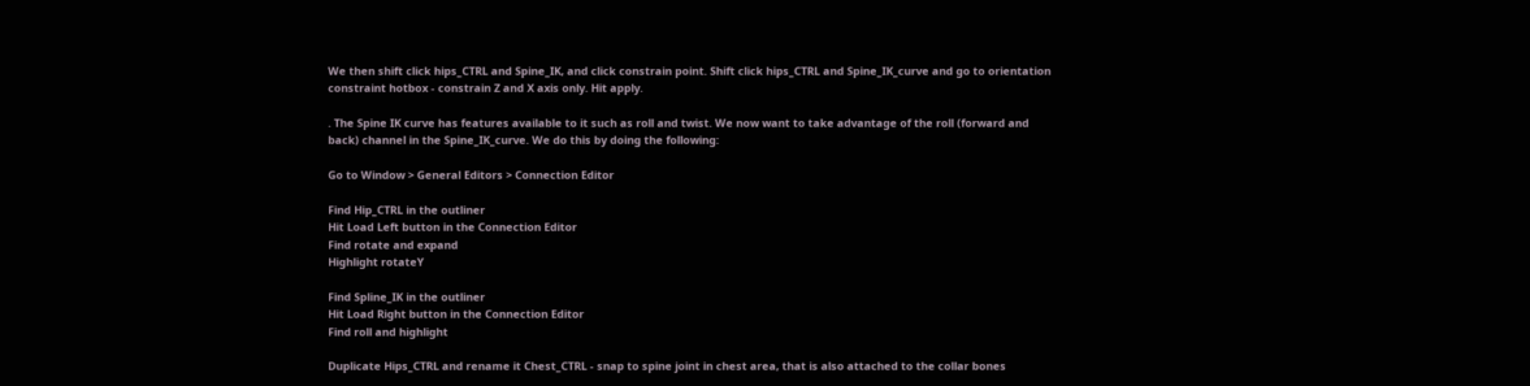We then shift click hips_CTRL and Spine_IK, and click constrain point. Shift click hips_CTRL and Spine_IK_curve and go to orientation constraint hotbox - constrain Z and X axis only. Hit apply.

. The Spine IK curve has features available to it such as roll and twist. We now want to take advantage of the roll (forward and back) channel in the Spine_IK_curve. We do this by doing the following:

Go to Window > General Editors > Connection Editor

Find Hip_CTRL in the outliner
Hit Load Left button in the Connection Editor
Find rotate and expand
Highlight rotateY

Find Spline_IK in the outliner
Hit Load Right button in the Connection Editor
Find roll and highlight

Duplicate Hips_CTRL and rename it Chest_CTRL - snap to spine joint in chest area, that is also attached to the collar bones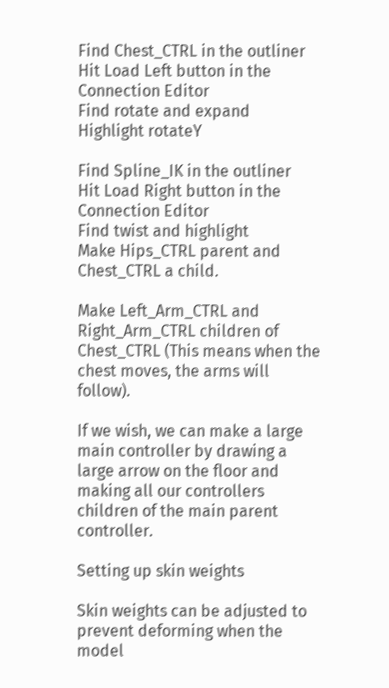Find Chest_CTRL in the outliner
Hit Load Left button in the Connection Editor
Find rotate and expand
Highlight rotateY

Find Spline_IK in the outliner
Hit Load Right button in the Connection Editor
Find twist and highlight
Make Hips_CTRL parent and Chest_CTRL a child.

Make Left_Arm_CTRL and Right_Arm_CTRL children of Chest_CTRL (This means when the chest moves, the arms will follow).

If we wish, we can make a large main controller by drawing a large arrow on the floor and making all our controllers children of the main parent controller.

Setting up skin weights

Skin weights can be adjusted to prevent deforming when the model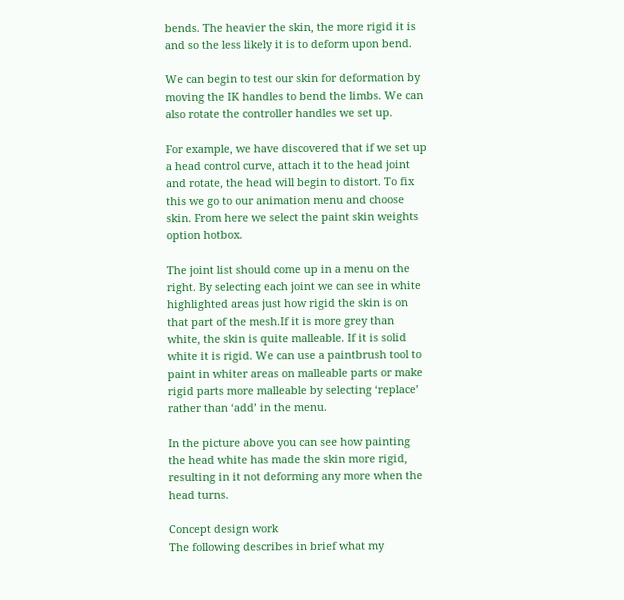bends. The heavier the skin, the more rigid it is and so the less likely it is to deform upon bend.

We can begin to test our skin for deformation by moving the IK handles to bend the limbs. We can also rotate the controller handles we set up.

For example, we have discovered that if we set up a head control curve, attach it to the head joint and rotate, the head will begin to distort. To fix this we go to our animation menu and choose skin. From here we select the paint skin weights option hotbox.

The joint list should come up in a menu on the right. By selecting each joint we can see in white highlighted areas just how rigid the skin is on that part of the mesh.If it is more grey than white, the skin is quite malleable. If it is solid white it is rigid. We can use a paintbrush tool to paint in whiter areas on malleable parts or make rigid parts more malleable by selecting ‘replace’ rather than ‘add’ in the menu.

In the picture above you can see how painting the head white has made the skin more rigid, resulting in it not deforming any more when the head turns.

Concept design work
The following describes in brief what my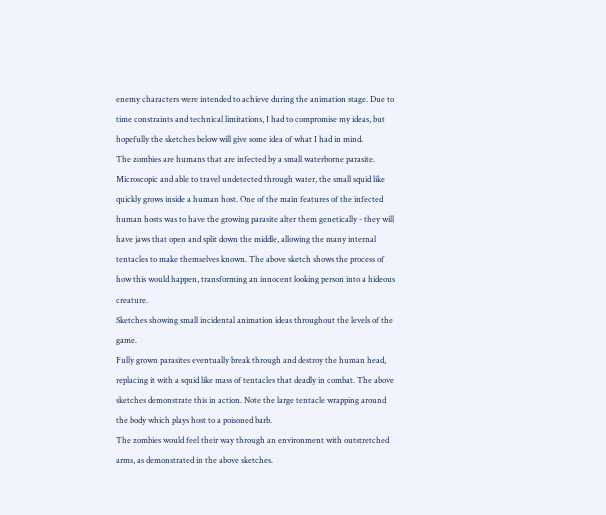enemy characters were intended to achieve during the animation stage. Due to time constraints and technical limitations, I had to compromise my ideas, but hopefully the sketches below will give some idea of what I had in mind.
The zombies are humans that are infected by a small waterborne parasite. Microscopic and able to travel undetected through water, the small squid like quickly grows inside a human host. One of the main features of the infected human hosts was to have the growing parasite alter them genetically - they will have jaws that open and split down the middle, allowing the many internal tentacles to make themselves known. The above sketch shows the process of how this would happen, transforming an innocent looking person into a hideous creature.
Sketches showing small incidental animation ideas throughout the levels of the game.
Fully grown parasites eventually break through and destroy the human head, replacing it with a squid like mass of tentacles that deadly in combat. The above sketches demonstrate this in action. Note the large tentacle wrapping around the body which plays host to a poisoned barb.
The zombies would feel their way through an environment with outstretched arms, as demonstrated in the above sketches.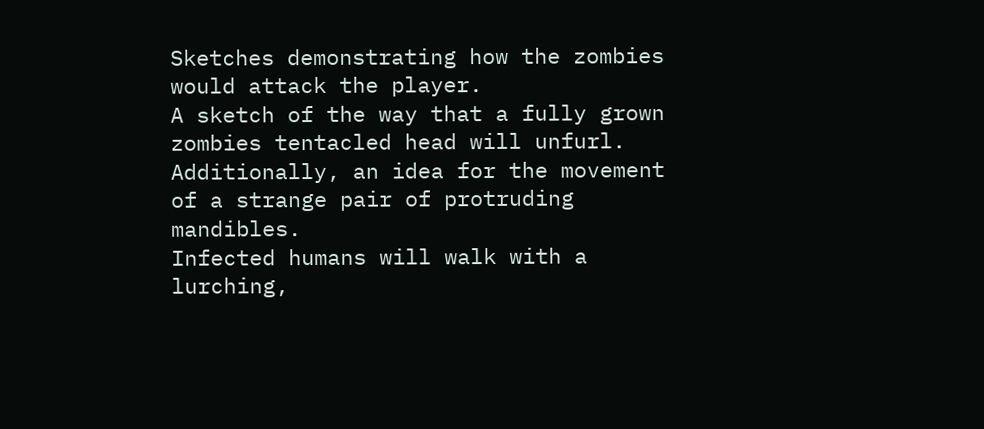Sketches demonstrating how the zombies would attack the player.
A sketch of the way that a fully grown zombies tentacled head will unfurl. Additionally, an idea for the movement of a strange pair of protruding mandibles.
Infected humans will walk with a lurching,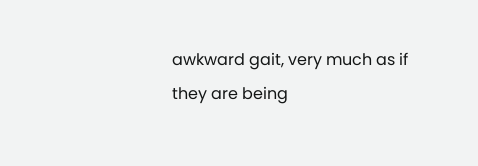awkward gait, very much as if they are being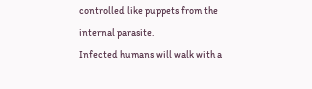controlled like puppets from the internal parasite.
Infected humans will walk with a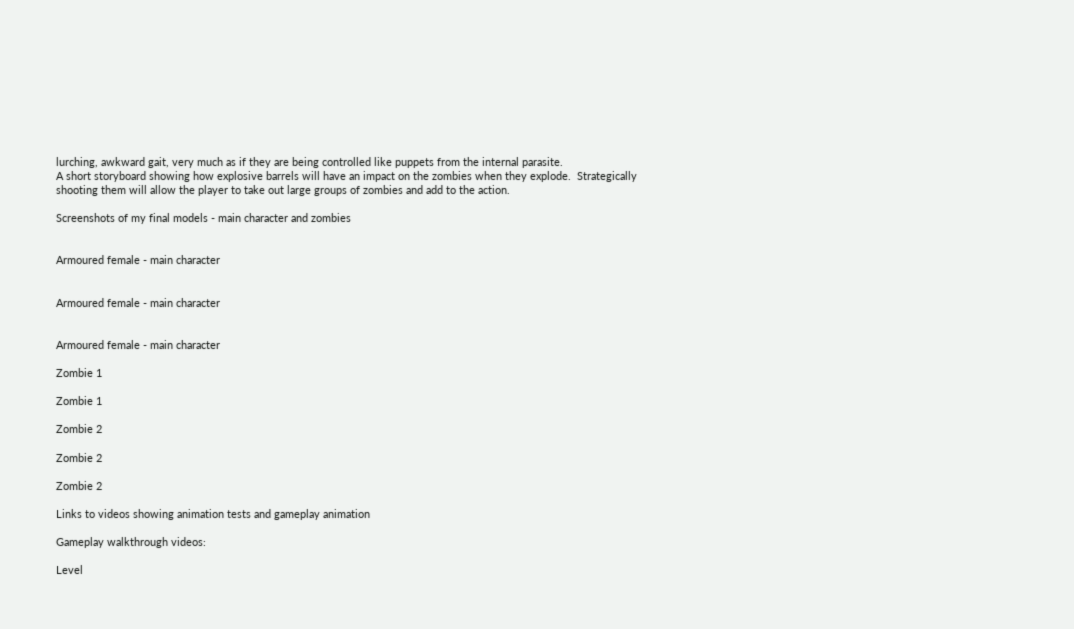lurching, awkward gait, very much as if they are being controlled like puppets from the internal parasite.
A short storyboard showing how explosive barrels will have an impact on the zombies when they explode.  Strategically shooting them will allow the player to take out large groups of zombies and add to the action.

Screenshots of my final models - main character and zombies


Armoured female - main character


Armoured female - main character


Armoured female - main character

Zombie 1

Zombie 1

Zombie 2

Zombie 2

Zombie 2

Links to videos showing animation tests and gameplay animation

Gameplay walkthrough videos:

Level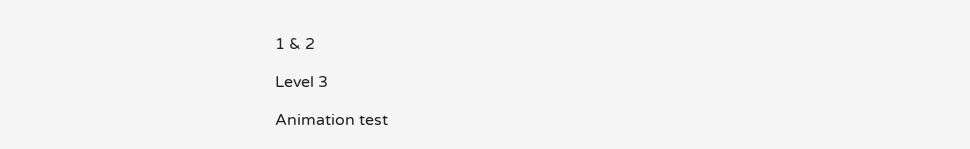1 & 2

Level 3

Animation test